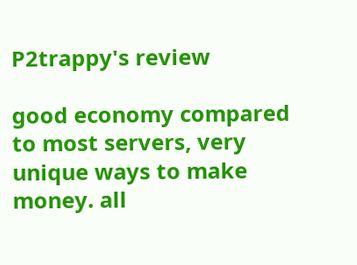P2trappy's review

good economy compared to most servers, very unique ways to make money. all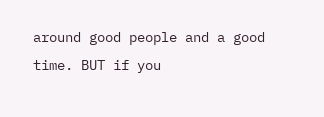around good people and a good time. BUT if you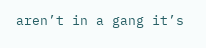aren’t in a gang it’s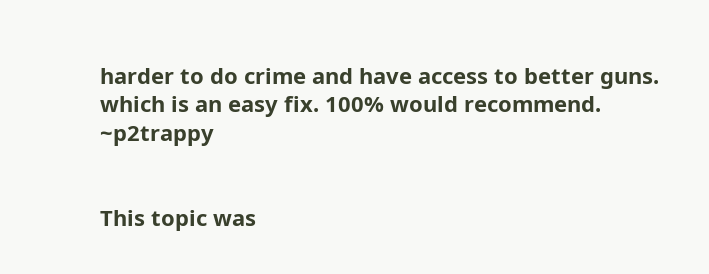harder to do crime and have access to better guns. which is an easy fix. 100% would recommend. ~p2trappy


This topic was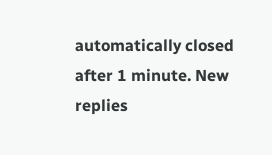automatically closed after 1 minute. New replies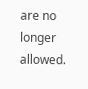are no longer allowed.